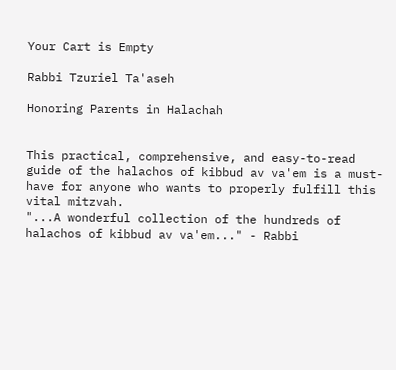Your Cart is Empty

Rabbi Tzuriel Ta'aseh

Honoring Parents in Halachah


This practical, comprehensive, and easy-to-read guide of the halachos of kibbud av va'em is a must-have for anyone who wants to properly fulfill this vital mitzvah.
"...A wonderful collection of the hundreds of halachos of kibbud av va'em..." - Rabbi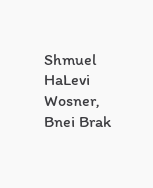Shmuel HaLevi Wosner, Bnei Brak